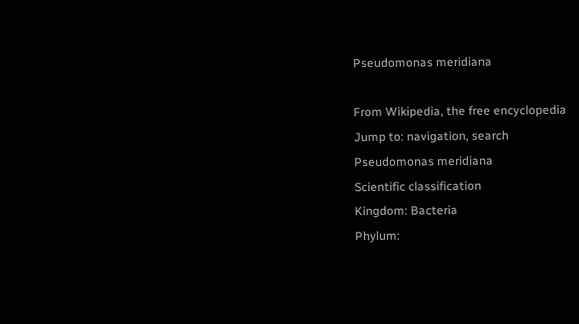Pseudomonas meridiana

From Wikipedia, the free encyclopedia
Jump to: navigation, search
Pseudomonas meridiana
Scientific classification
Kingdom: Bacteria
Phylum: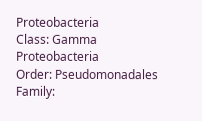Proteobacteria
Class: Gamma Proteobacteria
Order: Pseudomonadales
Family: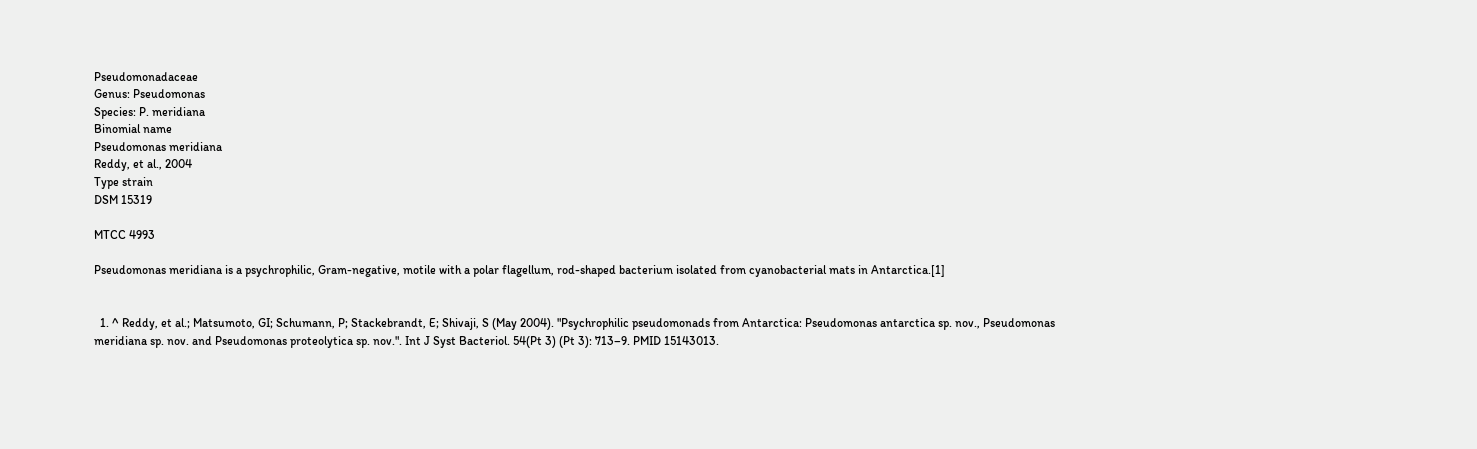Pseudomonadaceae
Genus: Pseudomonas
Species: P. meridiana
Binomial name
Pseudomonas meridiana
Reddy, et al., 2004
Type strain
DSM 15319

MTCC 4993

Pseudomonas meridiana is a psychrophilic, Gram-negative, motile with a polar flagellum, rod-shaped bacterium isolated from cyanobacterial mats in Antarctica.[1]


  1. ^ Reddy, et al.; Matsumoto, GI; Schumann, P; Stackebrandt, E; Shivaji, S (May 2004). "Psychrophilic pseudomonads from Antarctica: Pseudomonas antarctica sp. nov., Pseudomonas meridiana sp. nov. and Pseudomonas proteolytica sp. nov.". Int J Syst Bacteriol. 54(Pt 3) (Pt 3): 713–9. PMID 15143013.